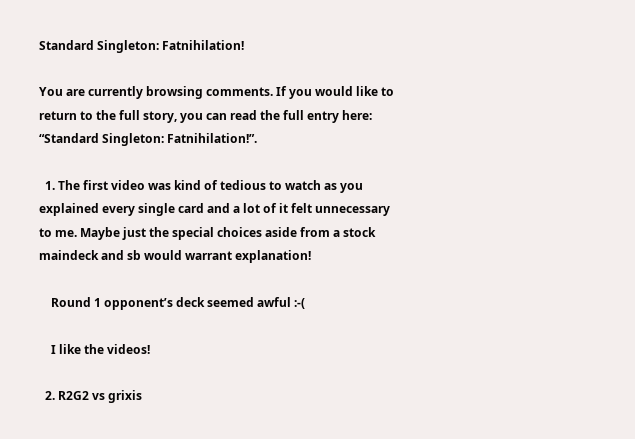Standard Singleton: Fatnihilation!

You are currently browsing comments. If you would like to return to the full story, you can read the full entry here: “Standard Singleton: Fatnihilation!”.

  1. The first video was kind of tedious to watch as you explained every single card and a lot of it felt unnecessary to me. Maybe just the special choices aside from a stock maindeck and sb would warrant explanation!

    Round 1 opponent’s deck seemed awful :-(

    I like the videos!

  2. R2G2 vs grixis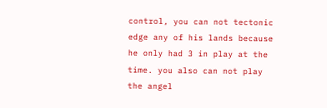control, you can not tectonic edge any of his lands because he only had 3 in play at the time. you also can not play the angel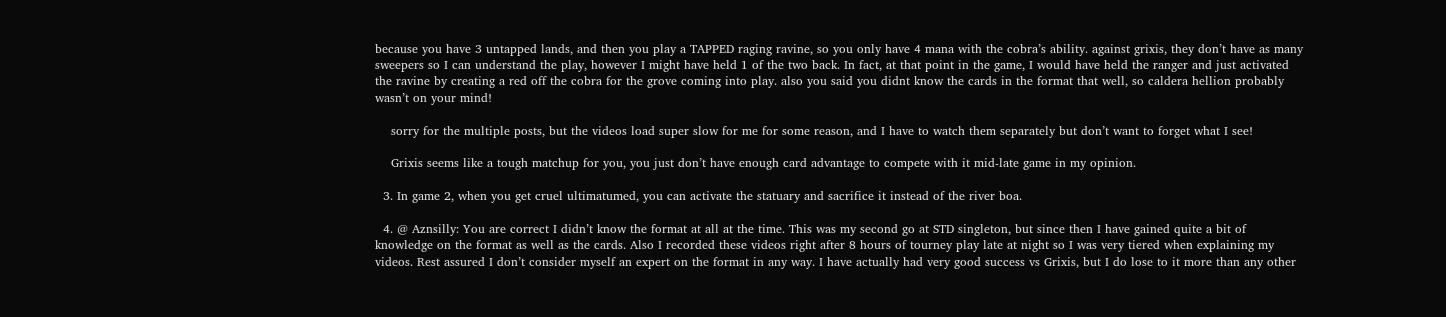because you have 3 untapped lands, and then you play a TAPPED raging ravine, so you only have 4 mana with the cobra’s ability. against grixis, they don’t have as many sweepers so I can understand the play, however I might have held 1 of the two back. In fact, at that point in the game, I would have held the ranger and just activated the ravine by creating a red off the cobra for the grove coming into play. also you said you didnt know the cards in the format that well, so caldera hellion probably wasn’t on your mind!

    sorry for the multiple posts, but the videos load super slow for me for some reason, and I have to watch them separately but don’t want to forget what I see!

    Grixis seems like a tough matchup for you, you just don’t have enough card advantage to compete with it mid-late game in my opinion.

  3. In game 2, when you get cruel ultimatumed, you can activate the statuary and sacrifice it instead of the river boa.

  4. @ Aznsilly: You are correct I didn’t know the format at all at the time. This was my second go at STD singleton, but since then I have gained quite a bit of knowledge on the format as well as the cards. Also I recorded these videos right after 8 hours of tourney play late at night so I was very tiered when explaining my videos. Rest assured I don’t consider myself an expert on the format in any way. I have actually had very good success vs Grixis, but I do lose to it more than any other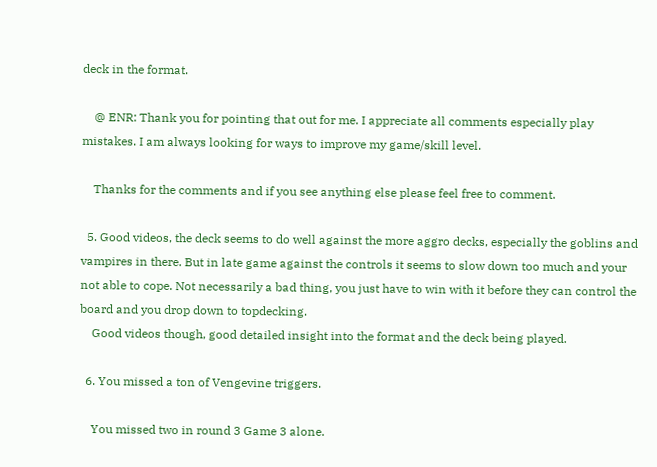deck in the format.

    @ ENR: Thank you for pointing that out for me. I appreciate all comments especially play mistakes. I am always looking for ways to improve my game/skill level.

    Thanks for the comments and if you see anything else please feel free to comment.

  5. Good videos, the deck seems to do well against the more aggro decks, especially the goblins and vampires in there. But in late game against the controls it seems to slow down too much and your not able to cope. Not necessarily a bad thing, you just have to win with it before they can control the board and you drop down to topdecking.
    Good videos though, good detailed insight into the format and the deck being played.

  6. You missed a ton of Vengevine triggers.

    You missed two in round 3 Game 3 alone.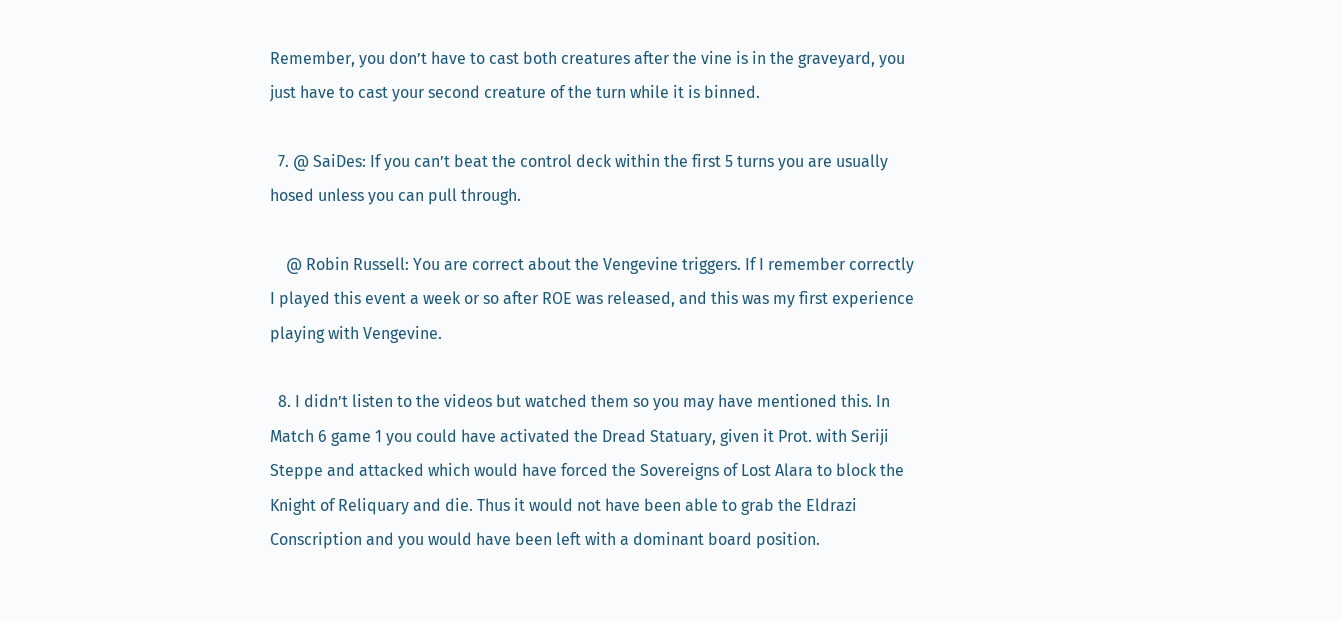Remember, you don’t have to cast both creatures after the vine is in the graveyard, you just have to cast your second creature of the turn while it is binned.

  7. @ SaiDes: If you can’t beat the control deck within the first 5 turns you are usually hosed unless you can pull through.

    @ Robin Russell: You are correct about the Vengevine triggers. If I remember correctly I played this event a week or so after ROE was released, and this was my first experience playing with Vengevine.

  8. I didn’t listen to the videos but watched them so you may have mentioned this. In Match 6 game 1 you could have activated the Dread Statuary, given it Prot. with Seriji Steppe and attacked which would have forced the Sovereigns of Lost Alara to block the Knight of Reliquary and die. Thus it would not have been able to grab the Eldrazi Conscription and you would have been left with a dominant board position.